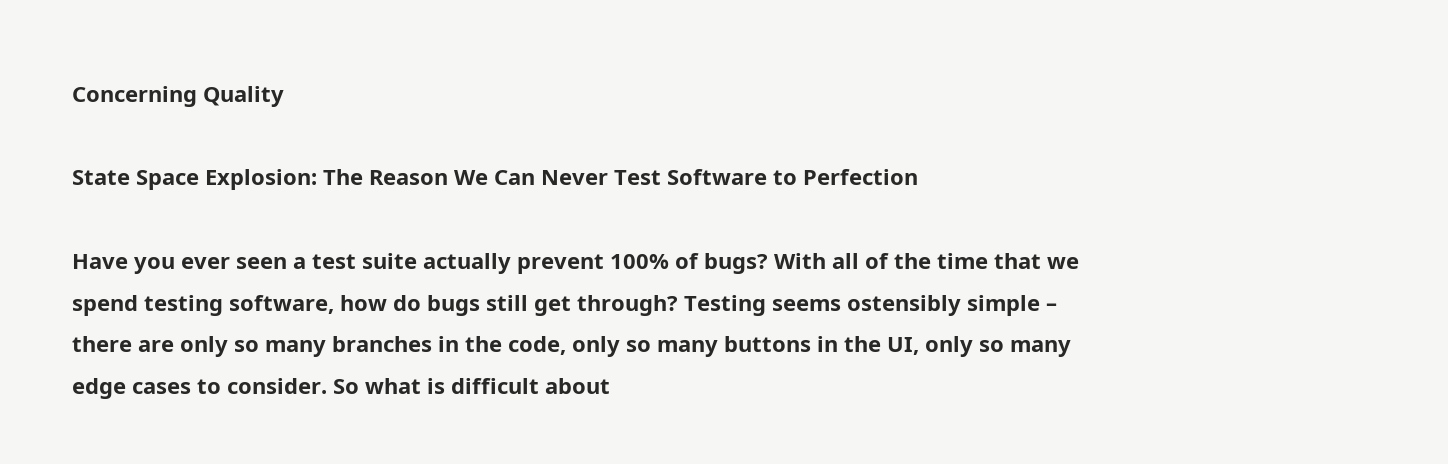Concerning Quality

State Space Explosion: The Reason We Can Never Test Software to Perfection

Have you ever seen a test suite actually prevent 100% of bugs? With all of the time that we spend testing software, how do bugs still get through? Testing seems ostensibly simple – there are only so many branches in the code, only so many buttons in the UI, only so many edge cases to consider. So what is difficult about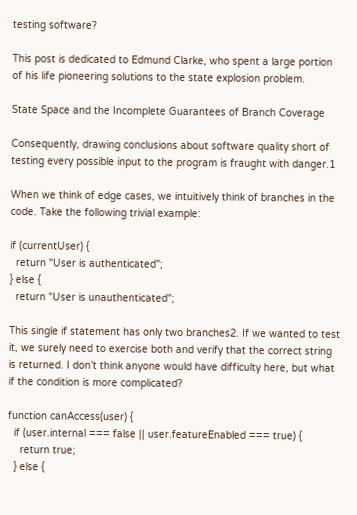testing software?

This post is dedicated to Edmund Clarke, who spent a large portion of his life pioneering solutions to the state explosion problem.

State Space and the Incomplete Guarantees of Branch Coverage

Consequently, drawing conclusions about software quality short of testing every possible input to the program is fraught with danger.1

When we think of edge cases, we intuitively think of branches in the code. Take the following trivial example:

if (currentUser) {
  return "User is authenticated";
} else {
  return "User is unauthenticated";

This single if statement has only two branches2. If we wanted to test it, we surely need to exercise both and verify that the correct string is returned. I don’t think anyone would have difficulty here, but what if the condition is more complicated?

function canAccess(user) {
  if (user.internal === false || user.featureEnabled === true) {
    return true;
  } else {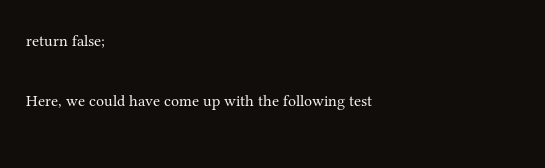return false;

Here, we could have come up with the following test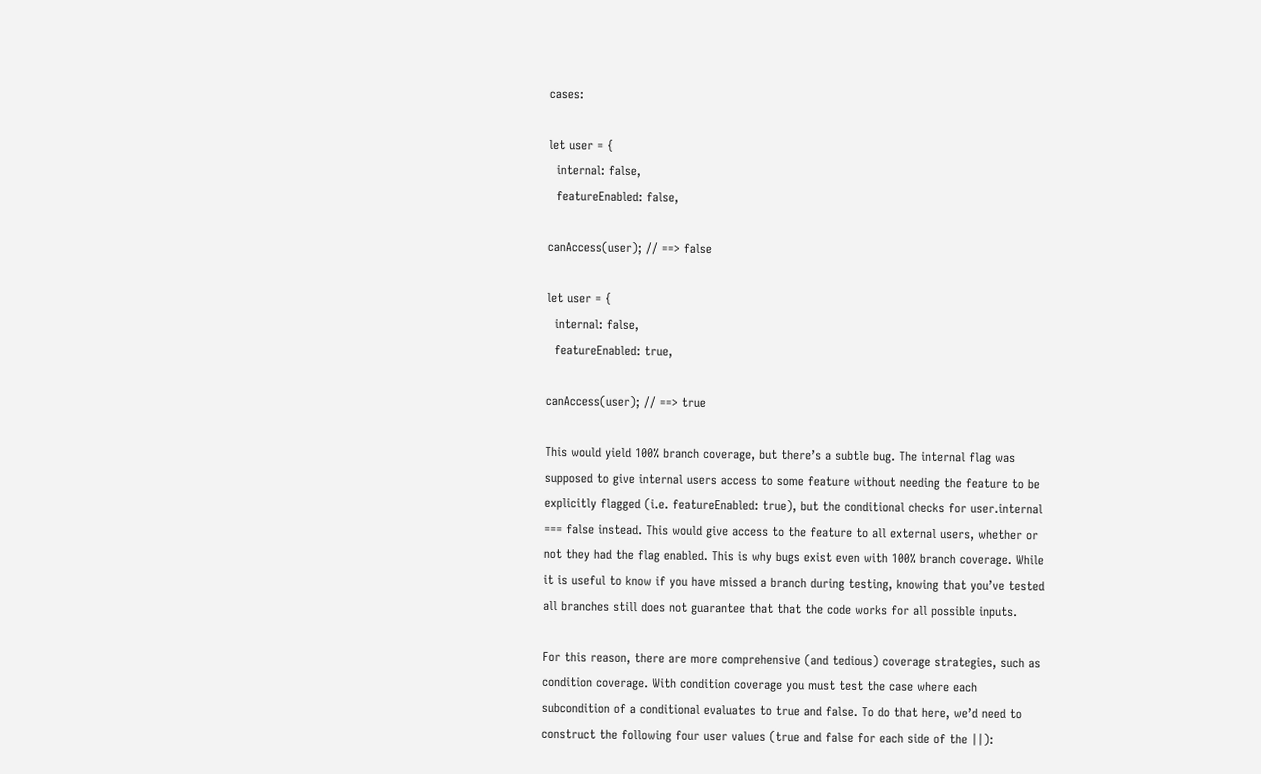cases:

let user = {
  internal: false,
  featureEnabled: false,

canAccess(user); // ==> false

let user = {
  internal: false,
  featureEnabled: true,

canAccess(user); // ==> true

This would yield 100% branch coverage, but there’s a subtle bug. The internal flag was supposed to give internal users access to some feature without needing the feature to be explicitly flagged (i.e. featureEnabled: true), but the conditional checks for user.internal === false instead. This would give access to the feature to all external users, whether or not they had the flag enabled. This is why bugs exist even with 100% branch coverage. While it is useful to know if you have missed a branch during testing, knowing that you’ve tested all branches still does not guarantee that that the code works for all possible inputs.

For this reason, there are more comprehensive (and tedious) coverage strategies, such as condition coverage. With condition coverage you must test the case where each subcondition of a conditional evaluates to true and false. To do that here, we’d need to construct the following four user values (true and false for each side of the ||):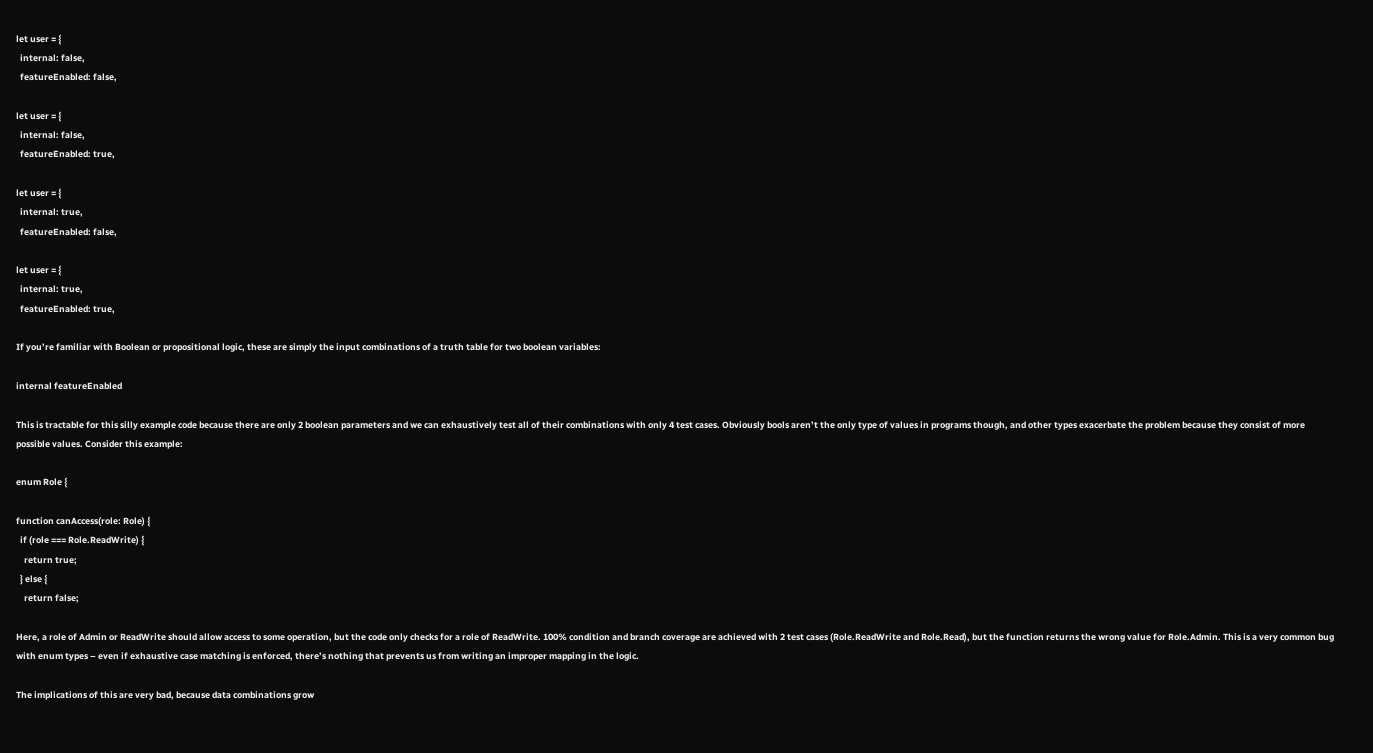let user = {
  internal: false,
  featureEnabled: false,

let user = {
  internal: false,
  featureEnabled: true,

let user = {
  internal: true,
  featureEnabled: false,

let user = {
  internal: true,
  featureEnabled: true,

If you’re familiar with Boolean or propositional logic, these are simply the input combinations of a truth table for two boolean variables:

internal featureEnabled

This is tractable for this silly example code because there are only 2 boolean parameters and we can exhaustively test all of their combinations with only 4 test cases. Obviously bools aren’t the only type of values in programs though, and other types exacerbate the problem because they consist of more possible values. Consider this example:

enum Role {

function canAccess(role: Role) {
  if (role === Role.ReadWrite) {
    return true;
  } else {
    return false;

Here, a role of Admin or ReadWrite should allow access to some operation, but the code only checks for a role of ReadWrite. 100% condition and branch coverage are achieved with 2 test cases (Role.ReadWrite and Role.Read), but the function returns the wrong value for Role.Admin. This is a very common bug with enum types – even if exhaustive case matching is enforced, there’s nothing that prevents us from writing an improper mapping in the logic.

The implications of this are very bad, because data combinations grow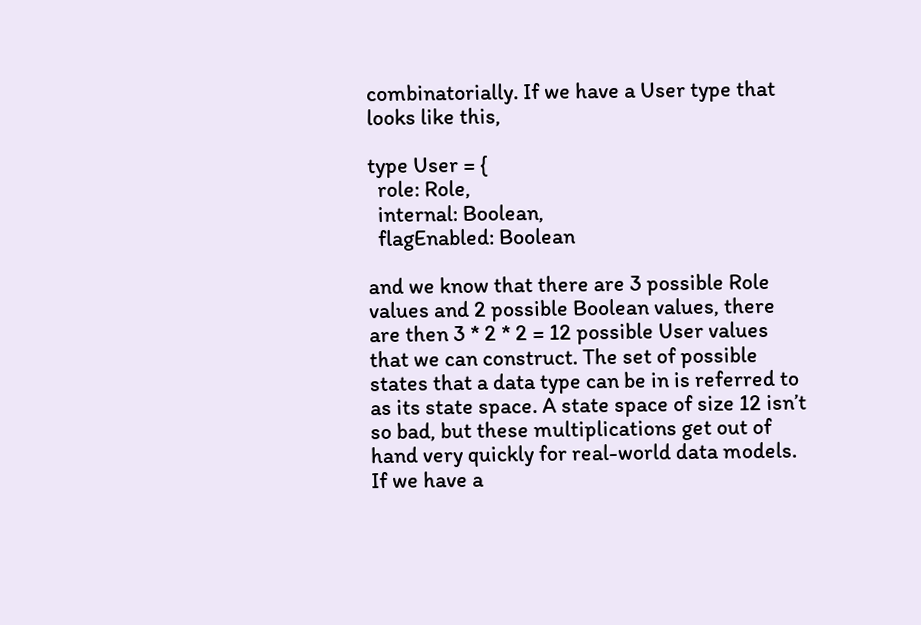combinatorially. If we have a User type that looks like this,

type User = {
  role: Role,
  internal: Boolean,
  flagEnabled: Boolean

and we know that there are 3 possible Role values and 2 possible Boolean values, there are then 3 * 2 * 2 = 12 possible User values that we can construct. The set of possible states that a data type can be in is referred to as its state space. A state space of size 12 isn’t so bad, but these multiplications get out of hand very quickly for real-world data models. If we have a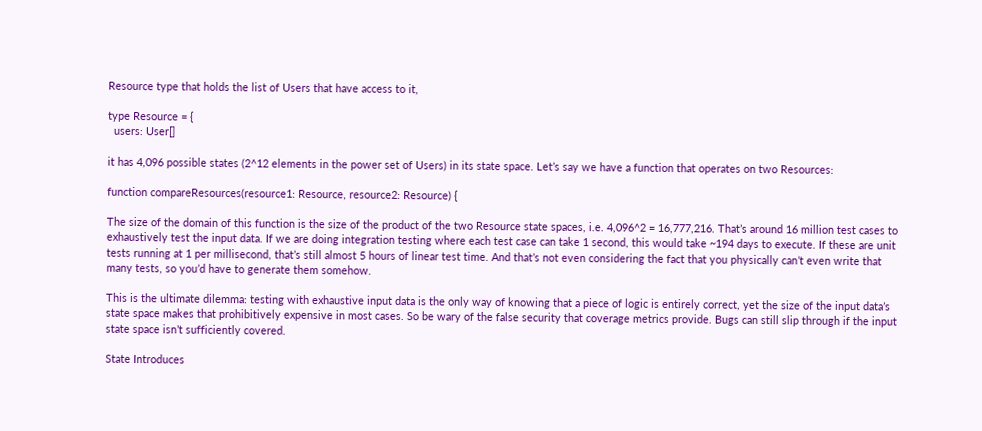Resource type that holds the list of Users that have access to it,

type Resource = {
  users: User[]

it has 4,096 possible states (2^12 elements in the power set of Users) in its state space. Let’s say we have a function that operates on two Resources:

function compareResources(resource1: Resource, resource2: Resource) {

The size of the domain of this function is the size of the product of the two Resource state spaces, i.e. 4,096^2 = 16,777,216. That’s around 16 million test cases to exhaustively test the input data. If we are doing integration testing where each test case can take 1 second, this would take ~194 days to execute. If these are unit tests running at 1 per millisecond, that’s still almost 5 hours of linear test time. And that’s not even considering the fact that you physically can’t even write that many tests, so you’d have to generate them somehow.

This is the ultimate dilemma: testing with exhaustive input data is the only way of knowing that a piece of logic is entirely correct, yet the size of the input data’s state space makes that prohibitively expensive in most cases. So be wary of the false security that coverage metrics provide. Bugs can still slip through if the input state space isn’t sufficiently covered.

State Introduces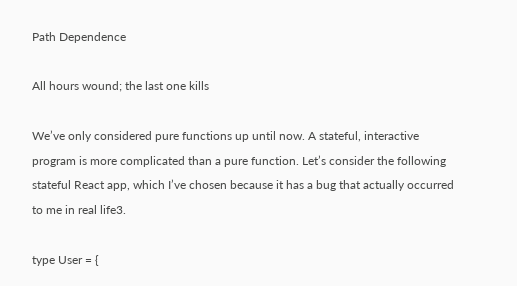Path Dependence

All hours wound; the last one kills

We’ve only considered pure functions up until now. A stateful, interactive program is more complicated than a pure function. Let’s consider the following stateful React app, which I’ve chosen because it has a bug that actually occurred to me in real life3.

type User = {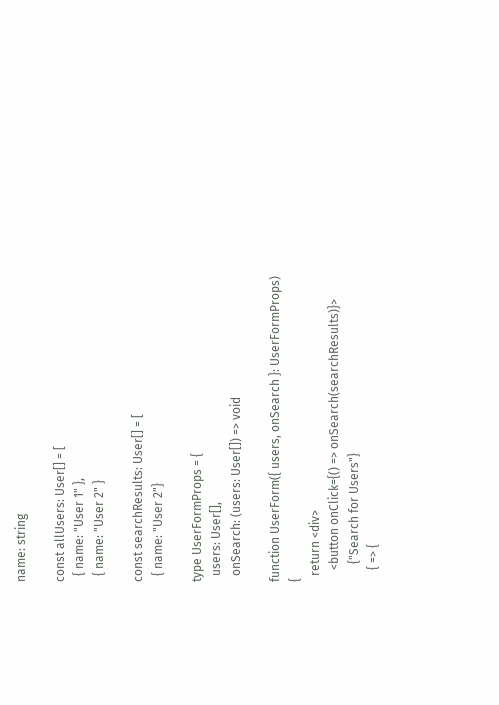name: string

const allUsers: User[] = [
  { name: "User 1" },
  { name: "User 2" }

const searchResults: User[] = [
  { name: "User 2"}

type UserFormProps = {
  users: User[],
  onSearch: (users: User[]) => void

function UserForm({ users, onSearch }: UserFormProps) {
  return <div>
    <button onClick={() => onSearch(searchResults)}>
      {"Search for Users"}
    { => {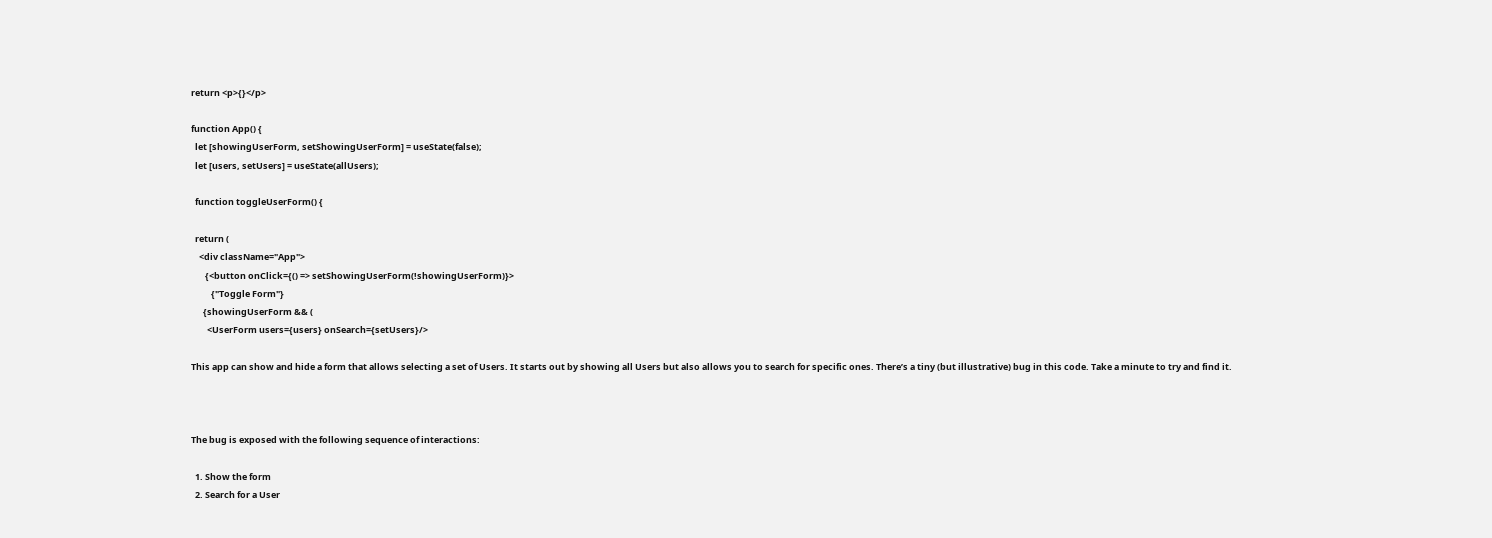return <p>{}</p>

function App() {
  let [showingUserForm, setShowingUserForm] = useState(false);
  let [users, setUsers] = useState(allUsers);

  function toggleUserForm() {

  return (
    <div className="App">
       {<button onClick={() => setShowingUserForm(!showingUserForm)}>
          {"Toggle Form"}
      {showingUserForm && (
        <UserForm users={users} onSearch={setUsers}/>

This app can show and hide a form that allows selecting a set of Users. It starts out by showing all Users but also allows you to search for specific ones. There’s a tiny (but illustrative) bug in this code. Take a minute to try and find it.



The bug is exposed with the following sequence of interactions:

  1. Show the form
  2. Search for a User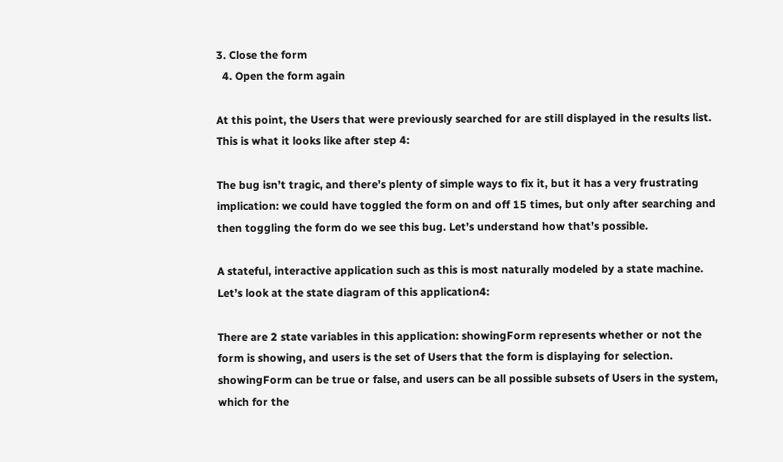3. Close the form
  4. Open the form again

At this point, the Users that were previously searched for are still displayed in the results list. This is what it looks like after step 4:

The bug isn’t tragic, and there’s plenty of simple ways to fix it, but it has a very frustrating implication: we could have toggled the form on and off 15 times, but only after searching and then toggling the form do we see this bug. Let’s understand how that’s possible.

A stateful, interactive application such as this is most naturally modeled by a state machine. Let’s look at the state diagram of this application4:

There are 2 state variables in this application: showingForm represents whether or not the form is showing, and users is the set of Users that the form is displaying for selection. showingForm can be true or false, and users can be all possible subsets of Users in the system, which for the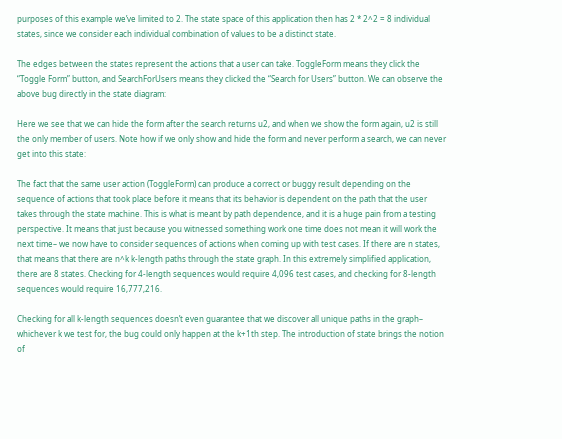purposes of this example we’ve limited to 2. The state space of this application then has 2 * 2^2 = 8 individual states, since we consider each individual combination of values to be a distinct state.

The edges between the states represent the actions that a user can take. ToggleForm means they click the “Toggle Form” button, and SearchForUsers means they clicked the “Search for Users” button. We can observe the above bug directly in the state diagram:

Here we see that we can hide the form after the search returns u2, and when we show the form again, u2 is still the only member of users. Note how if we only show and hide the form and never perform a search, we can never get into this state:

The fact that the same user action (ToggleForm) can produce a correct or buggy result depending on the sequence of actions that took place before it means that its behavior is dependent on the path that the user takes through the state machine. This is what is meant by path dependence, and it is a huge pain from a testing perspective. It means that just because you witnessed something work one time does not mean it will work the next time– we now have to consider sequences of actions when coming up with test cases. If there are n states, that means that there are n^k k-length paths through the state graph. In this extremely simplified application, there are 8 states. Checking for 4-length sequences would require 4,096 test cases, and checking for 8-length sequences would require 16,777,216.

Checking for all k-length sequences doesn’t even guarantee that we discover all unique paths in the graph– whichever k we test for, the bug could only happen at the k+1th step. The introduction of state brings the notion of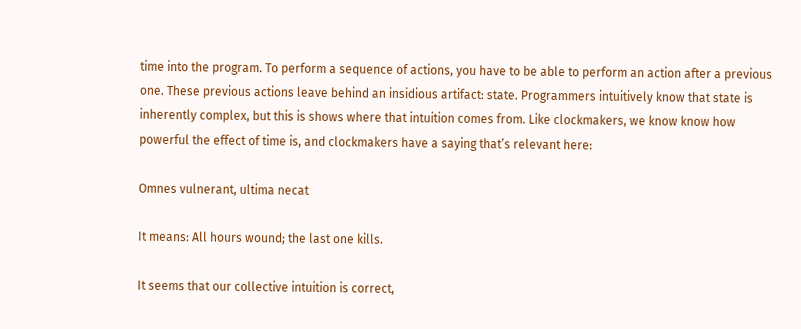time into the program. To perform a sequence of actions, you have to be able to perform an action after a previous one. These previous actions leave behind an insidious artifact: state. Programmers intuitively know that state is inherently complex, but this is shows where that intuition comes from. Like clockmakers, we know know how powerful the effect of time is, and clockmakers have a saying that’s relevant here:

Omnes vulnerant, ultima necat

It means: All hours wound; the last one kills.

It seems that our collective intuition is correct,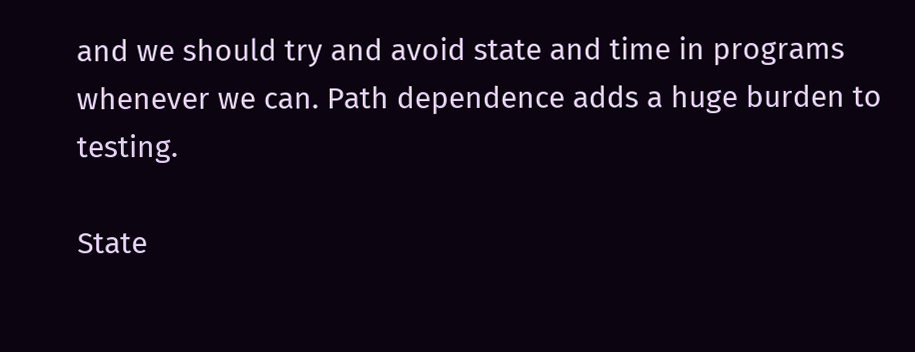and we should try and avoid state and time in programs whenever we can. Path dependence adds a huge burden to testing.

State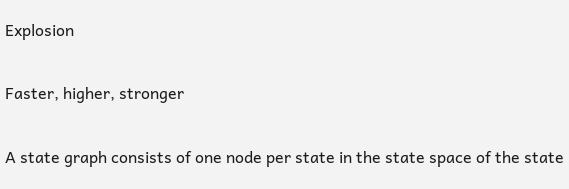Explosion

Faster, higher, stronger

A state graph consists of one node per state in the state space of the state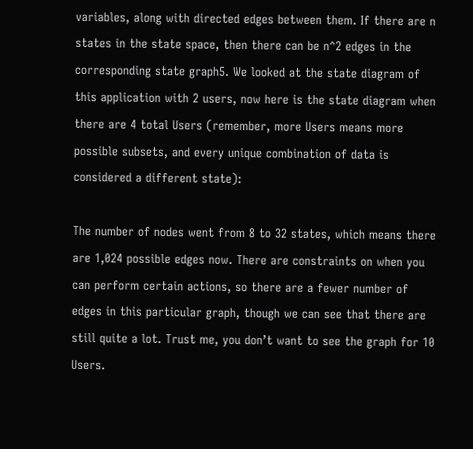variables, along with directed edges between them. If there are n states in the state space, then there can be n^2 edges in the corresponding state graph5. We looked at the state diagram of this application with 2 users, now here is the state diagram when there are 4 total Users (remember, more Users means more possible subsets, and every unique combination of data is considered a different state):

The number of nodes went from 8 to 32 states, which means there are 1,024 possible edges now. There are constraints on when you can perform certain actions, so there are a fewer number of edges in this particular graph, though we can see that there are still quite a lot. Trust me, you don’t want to see the graph for 10 Users.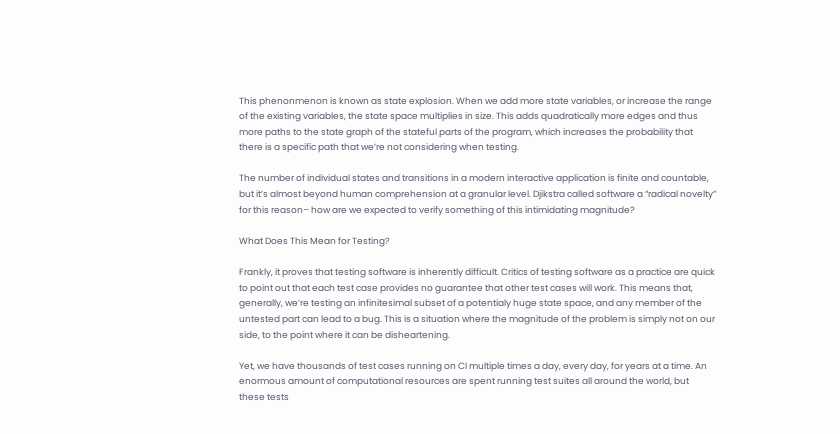This phenonmenon is known as state explosion. When we add more state variables, or increase the range of the existing variables, the state space multiplies in size. This adds quadratically more edges and thus more paths to the state graph of the stateful parts of the program, which increases the probability that there is a specific path that we’re not considering when testing.

The number of individual states and transitions in a modern interactive application is finite and countable, but it’s almost beyond human comprehension at a granular level. Djikstra called software a “radical novelty” for this reason– how are we expected to verify something of this intimidating magnitude?

What Does This Mean for Testing?

Frankly, it proves that testing software is inherently difficult. Critics of testing software as a practice are quick to point out that each test case provides no guarantee that other test cases will work. This means that, generally, we’re testing an infinitesimal subset of a potentialy huge state space, and any member of the untested part can lead to a bug. This is a situation where the magnitude of the problem is simply not on our side, to the point where it can be disheartening.

Yet, we have thousands of test cases running on CI multiple times a day, every day, for years at a time. An enormous amount of computational resources are spent running test suites all around the world, but these tests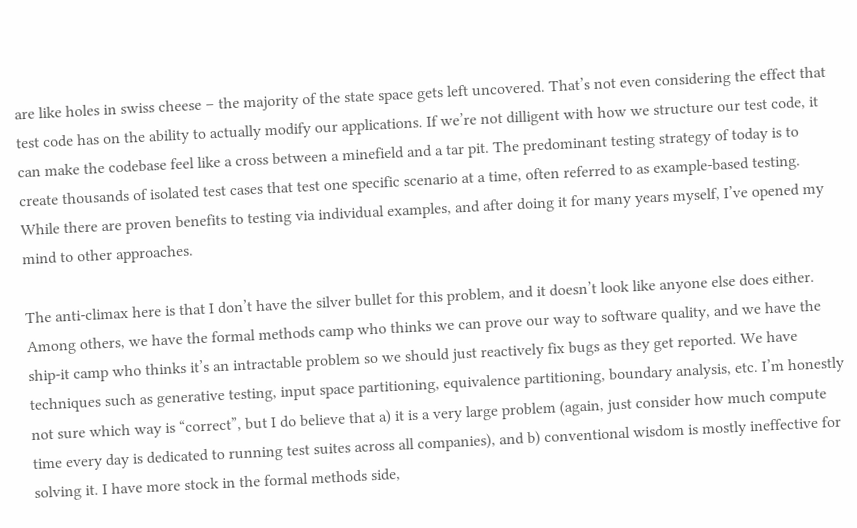are like holes in swiss cheese – the majority of the state space gets left uncovered. That’s not even considering the effect that test code has on the ability to actually modify our applications. If we’re not dilligent with how we structure our test code, it can make the codebase feel like a cross between a minefield and a tar pit. The predominant testing strategy of today is to create thousands of isolated test cases that test one specific scenario at a time, often referred to as example-based testing. While there are proven benefits to testing via individual examples, and after doing it for many years myself, I’ve opened my mind to other approaches.

The anti-climax here is that I don’t have the silver bullet for this problem, and it doesn’t look like anyone else does either. Among others, we have the formal methods camp who thinks we can prove our way to software quality, and we have the ship-it camp who thinks it’s an intractable problem so we should just reactively fix bugs as they get reported. We have techniques such as generative testing, input space partitioning, equivalence partitioning, boundary analysis, etc. I’m honestly not sure which way is “correct”, but I do believe that a) it is a very large problem (again, just consider how much compute time every day is dedicated to running test suites across all companies), and b) conventional wisdom is mostly ineffective for solving it. I have more stock in the formal methods side,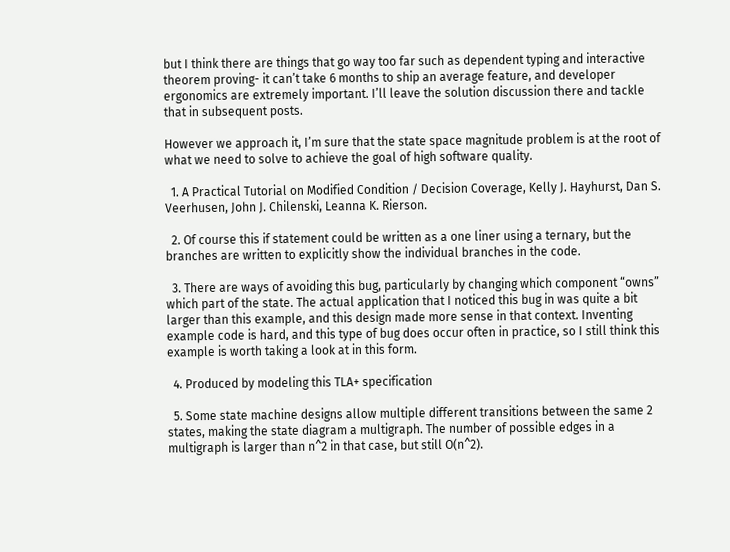but I think there are things that go way too far such as dependent typing and interactive theorem proving- it can’t take 6 months to ship an average feature, and developer ergonomics are extremely important. I’ll leave the solution discussion there and tackle that in subsequent posts.

However we approach it, I’m sure that the state space magnitude problem is at the root of what we need to solve to achieve the goal of high software quality.

  1. A Practical Tutorial on Modified Condition / Decision Coverage, Kelly J. Hayhurst, Dan S. Veerhusen, John J. Chilenski, Leanna K. Rierson.

  2. Of course this if statement could be written as a one liner using a ternary, but the branches are written to explicitly show the individual branches in the code.

  3. There are ways of avoiding this bug, particularly by changing which component “owns” which part of the state. The actual application that I noticed this bug in was quite a bit larger than this example, and this design made more sense in that context. Inventing example code is hard, and this type of bug does occur often in practice, so I still think this example is worth taking a look at in this form.

  4. Produced by modeling this TLA+ specification

  5. Some state machine designs allow multiple different transitions between the same 2 states, making the state diagram a multigraph. The number of possible edges in a multigraph is larger than n^2 in that case, but still O(n^2).